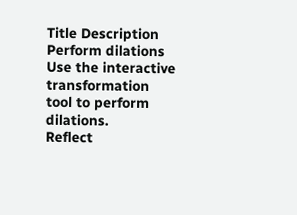Title Description
Perform dilations Use the interactive transformation tool to perform dilations.
Reflect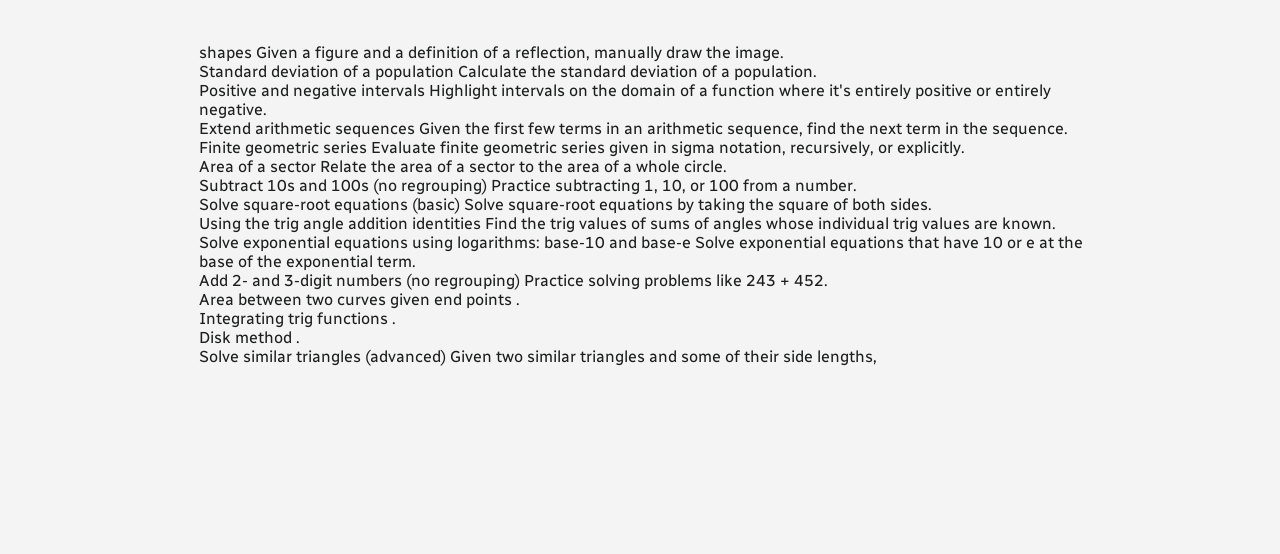shapes Given a figure and a definition of a reflection, manually draw the image.
Standard deviation of a population Calculate the standard deviation of a population.
Positive and negative intervals Highlight intervals on the domain of a function where it's entirely positive or entirely negative.
Extend arithmetic sequences Given the first few terms in an arithmetic sequence, find the next term in the sequence.
Finite geometric series Evaluate finite geometric series given in sigma notation, recursively, or explicitly.
Area of a sector Relate the area of a sector to the area of a whole circle.
Subtract 10s and 100s (no regrouping) Practice subtracting 1, 10, or 100 from a number.
Solve square-root equations (basic) Solve square-root equations by taking the square of both sides.
Using the trig angle addition identities Find the trig values of sums of angles whose individual trig values are known.
Solve exponential equations using logarithms: base-10 and base-e Solve exponential equations that have 10 or e at the base of the exponential term.
Add 2- and 3-digit numbers (no regrouping) Practice solving problems like 243 + 452.
Area between two curves given end points .
Integrating trig functions .
Disk method .
Solve similar triangles (advanced) Given two similar triangles and some of their side lengths,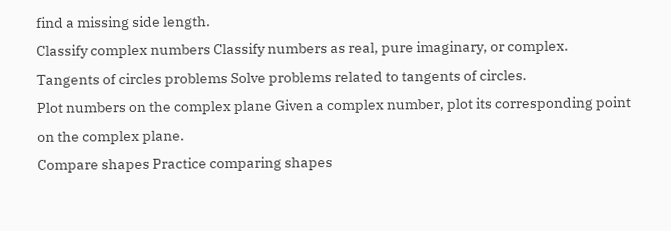find a missing side length.
Classify complex numbers Classify numbers as real, pure imaginary, or complex.
Tangents of circles problems Solve problems related to tangents of circles.
Plot numbers on the complex plane Given a complex number, plot its corresponding point on the complex plane.
Compare shapes Practice comparing shapes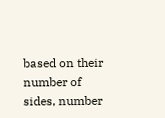based on their number of sides, number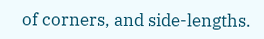of corners, and side-lengths.